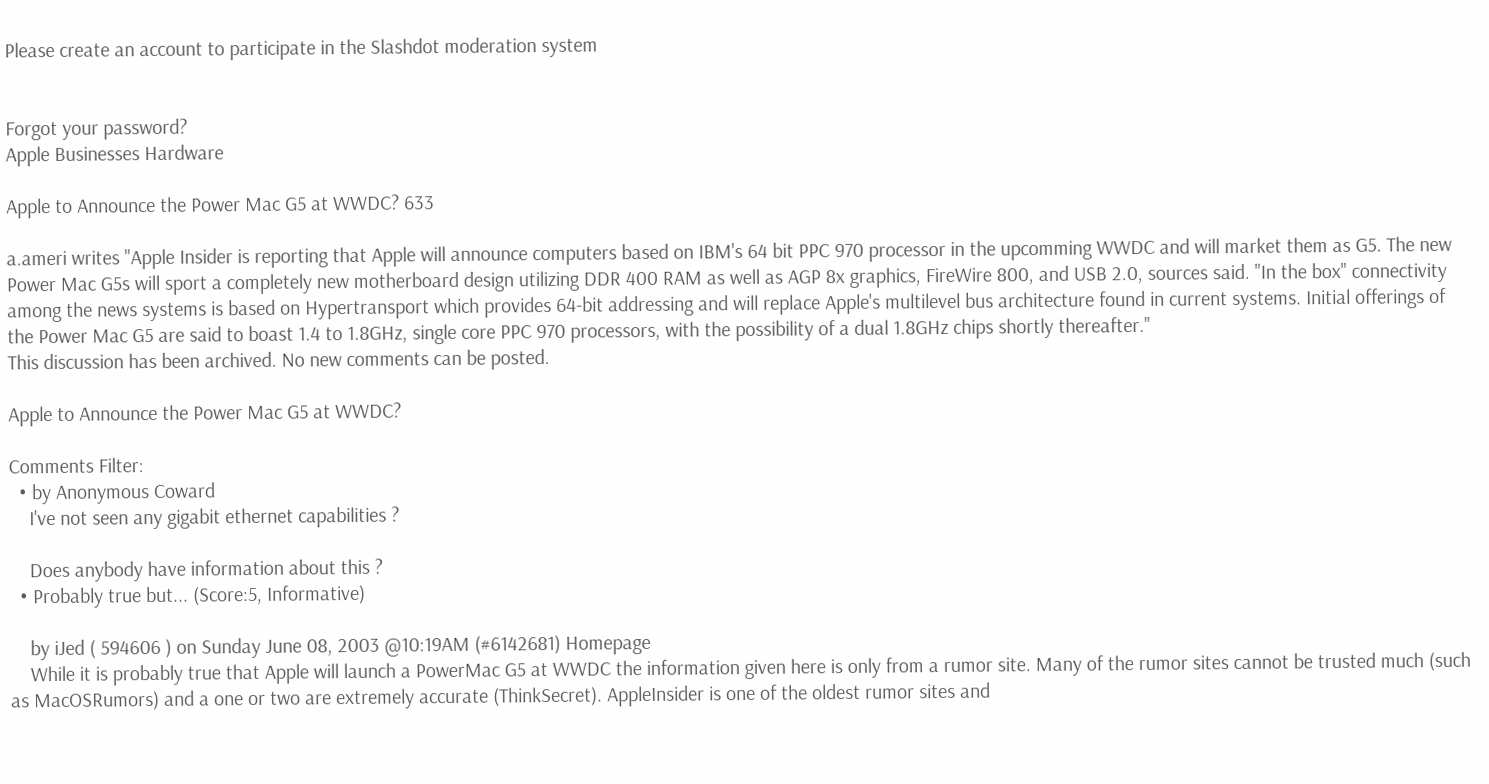Please create an account to participate in the Slashdot moderation system


Forgot your password?
Apple Businesses Hardware

Apple to Announce the Power Mac G5 at WWDC? 633

a.ameri writes "Apple Insider is reporting that Apple will announce computers based on IBM's 64 bit PPC 970 processor in the upcomming WWDC and will market them as G5. The new Power Mac G5s will sport a completely new motherboard design utilizing DDR 400 RAM as well as AGP 8x graphics, FireWire 800, and USB 2.0, sources said. "In the box" connectivity among the news systems is based on Hypertransport which provides 64-bit addressing and will replace Apple's multilevel bus architecture found in current systems. Initial offerings of the Power Mac G5 are said to boast 1.4 to 1.8GHz, single core PPC 970 processors, with the possibility of a dual 1.8GHz chips shortly thereafter."
This discussion has been archived. No new comments can be posted.

Apple to Announce the Power Mac G5 at WWDC?

Comments Filter:
  • by Anonymous Coward
    I've not seen any gigabit ethernet capabilities ?

    Does anybody have information about this ?
  • Probably true but... (Score:5, Informative)

    by iJed ( 594606 ) on Sunday June 08, 2003 @10:19AM (#6142681) Homepage
    While it is probably true that Apple will launch a PowerMac G5 at WWDC the information given here is only from a rumor site. Many of the rumor sites cannot be trusted much (such as MacOSRumors) and a one or two are extremely accurate (ThinkSecret). AppleInsider is one of the oldest rumor sites and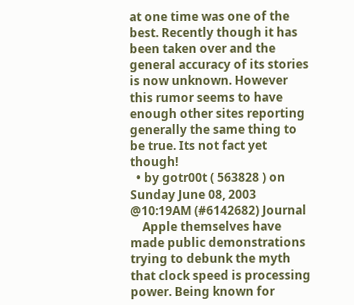at one time was one of the best. Recently though it has been taken over and the general accuracy of its stories is now unknown. However this rumor seems to have enough other sites reporting generally the same thing to be true. Its not fact yet though!
  • by gotr00t ( 563828 ) on Sunday June 08, 2003 @10:19AM (#6142682) Journal
    Apple themselves have made public demonstrations trying to debunk the myth that clock speed is processing power. Being known for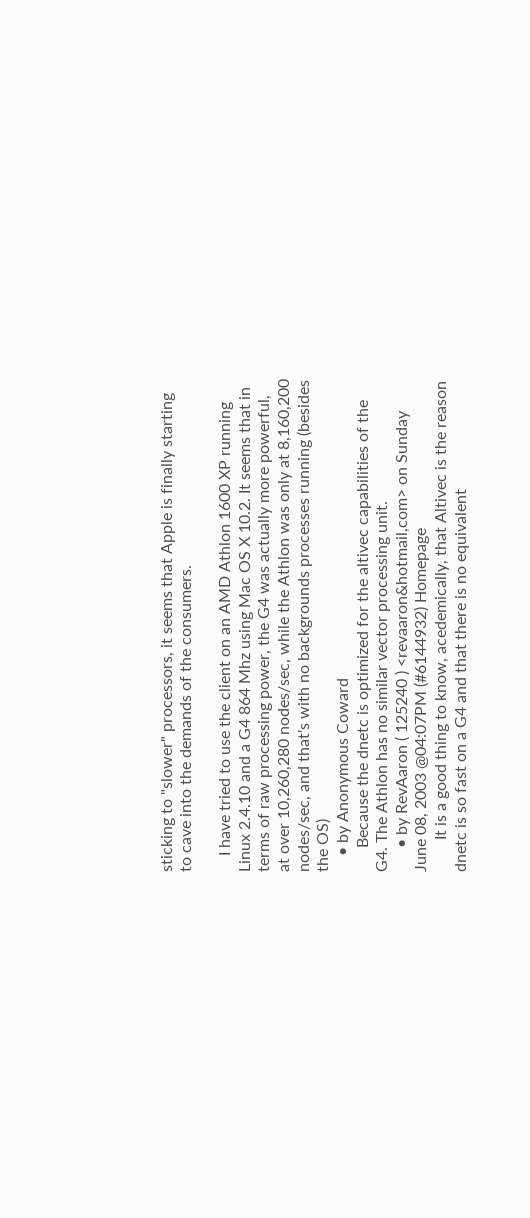sticking to "slower" processors, it seems that Apple is finally starting to cave into the demands of the consumers.

    I have tried to use the client on an AMD Athlon 1600 XP running Linux 2.4.10 and a G4 864 Mhz using Mac OS X 10.2. It seems that in terms of raw processing power, the G4 was actually more powerful, at over 10,260,280 nodes/sec, while the Athlon was only at 8,160,200 nodes/sec, and that's with no backgrounds processes running (besides the OS)
    • by Anonymous Coward
      Because the dnetc is optimized for the altivec capabilities of the G4. The Athlon has no similar vector processing unit.
      • by RevAaron ( 125240 ) <revaaron&hotmail,com> on Sunday June 08, 2003 @04:07PM (#6144932) Homepage
        It is a good thing to know, acedemically, that Altivec is the reason dnetc is so fast on a G4 and that there is no equivalent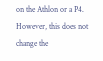on the Athlon or a P4. However, this does not change the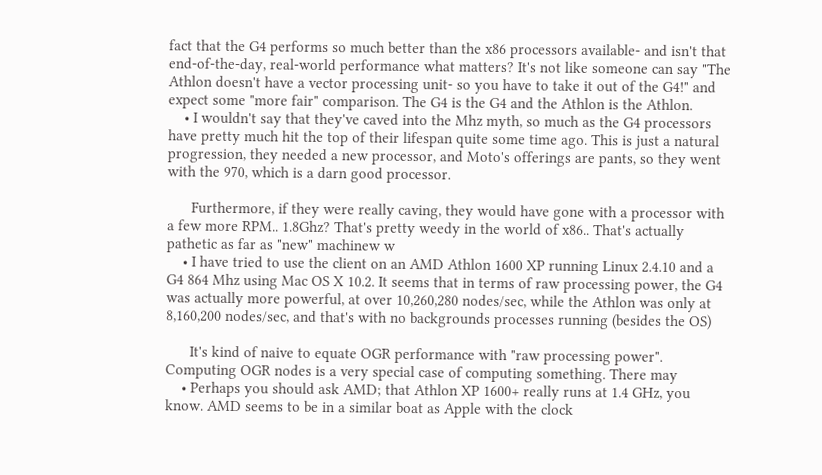fact that the G4 performs so much better than the x86 processors available- and isn't that end-of-the-day, real-world performance what matters? It's not like someone can say "The Athlon doesn't have a vector processing unit- so you have to take it out of the G4!" and expect some "more fair" comparison. The G4 is the G4 and the Athlon is the Athlon.
    • I wouldn't say that they've caved into the Mhz myth, so much as the G4 processors have pretty much hit the top of their lifespan quite some time ago. This is just a natural progression, they needed a new processor, and Moto's offerings are pants, so they went with the 970, which is a darn good processor.

      Furthermore, if they were really caving, they would have gone with a processor with a few more RPM.. 1.8Ghz? That's pretty weedy in the world of x86.. That's actually pathetic as far as "new" machinew w
    • I have tried to use the client on an AMD Athlon 1600 XP running Linux 2.4.10 and a G4 864 Mhz using Mac OS X 10.2. It seems that in terms of raw processing power, the G4 was actually more powerful, at over 10,260,280 nodes/sec, while the Athlon was only at 8,160,200 nodes/sec, and that's with no backgrounds processes running (besides the OS)

      It's kind of naive to equate OGR performance with "raw processing power". Computing OGR nodes is a very special case of computing something. There may
    • Perhaps you should ask AMD; that Athlon XP 1600+ really runs at 1.4 GHz, you know. AMD seems to be in a similar boat as Apple with the clock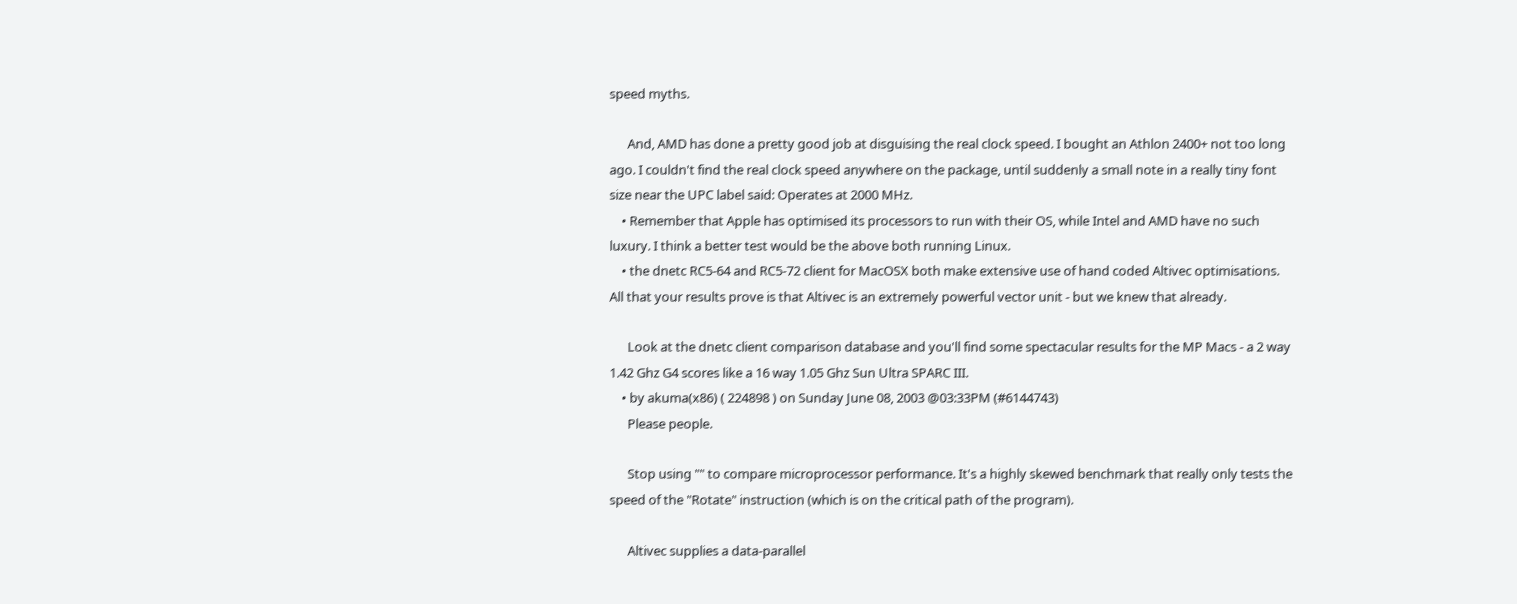speed myths.

      And, AMD has done a pretty good job at disguising the real clock speed. I bought an Athlon 2400+ not too long ago. I couldn't find the real clock speed anywhere on the package, until suddenly a small note in a really tiny font size near the UPC label said: Operates at 2000 MHz.
    • Remember that Apple has optimised its processors to run with their OS, while Intel and AMD have no such luxury. I think a better test would be the above both running Linux.
    • the dnetc RC5-64 and RC5-72 client for MacOSX both make extensive use of hand coded Altivec optimisations. All that your results prove is that Altivec is an extremely powerful vector unit - but we knew that already.

      Look at the dnetc client comparison database and you'll find some spectacular results for the MP Macs - a 2 way 1.42 Ghz G4 scores like a 16 way 1.05 Ghz Sun Ultra SPARC III.
    • by akuma(x86) ( 224898 ) on Sunday June 08, 2003 @03:33PM (#6144743)
      Please people.

      Stop using "" to compare microprocessor performance. It's a highly skewed benchmark that really only tests the speed of the "Rotate" instruction (which is on the critical path of the program).

      Altivec supplies a data-parallel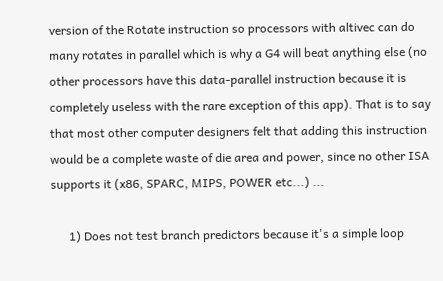version of the Rotate instruction so processors with altivec can do many rotates in parallel which is why a G4 will beat anything else (no other processors have this data-parallel instruction because it is completely useless with the rare exception of this app). That is to say that most other computer designers felt that adding this instruction would be a complete waste of die area and power, since no other ISA supports it (x86, SPARC, MIPS, POWER etc...) ...

      1) Does not test branch predictors because it's a simple loop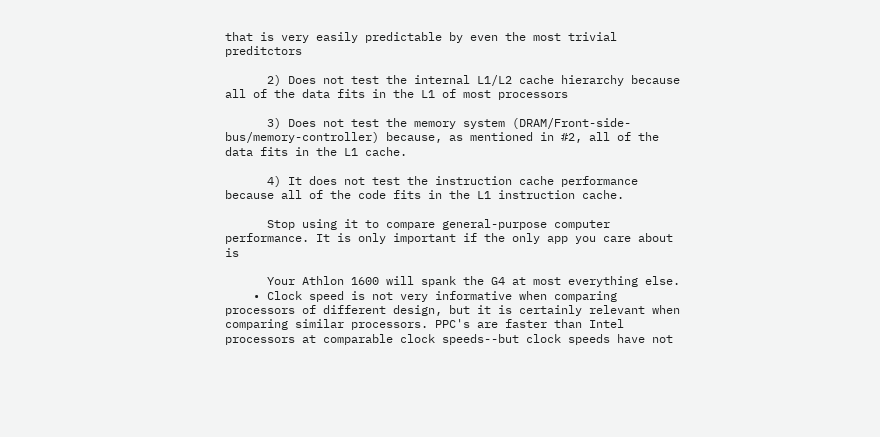that is very easily predictable by even the most trivial preditctors

      2) Does not test the internal L1/L2 cache hierarchy because all of the data fits in the L1 of most processors

      3) Does not test the memory system (DRAM/Front-side-bus/memory-controller) because, as mentioned in #2, all of the data fits in the L1 cache.

      4) It does not test the instruction cache performance because all of the code fits in the L1 instruction cache.

      Stop using it to compare general-purpose computer performance. It is only important if the only app you care about is

      Your Athlon 1600 will spank the G4 at most everything else.
    • Clock speed is not very informative when comparing processors of different design, but it is certainly relevant when comparing similar processors. PPC's are faster than Intel processors at comparable clock speeds--but clock speeds have not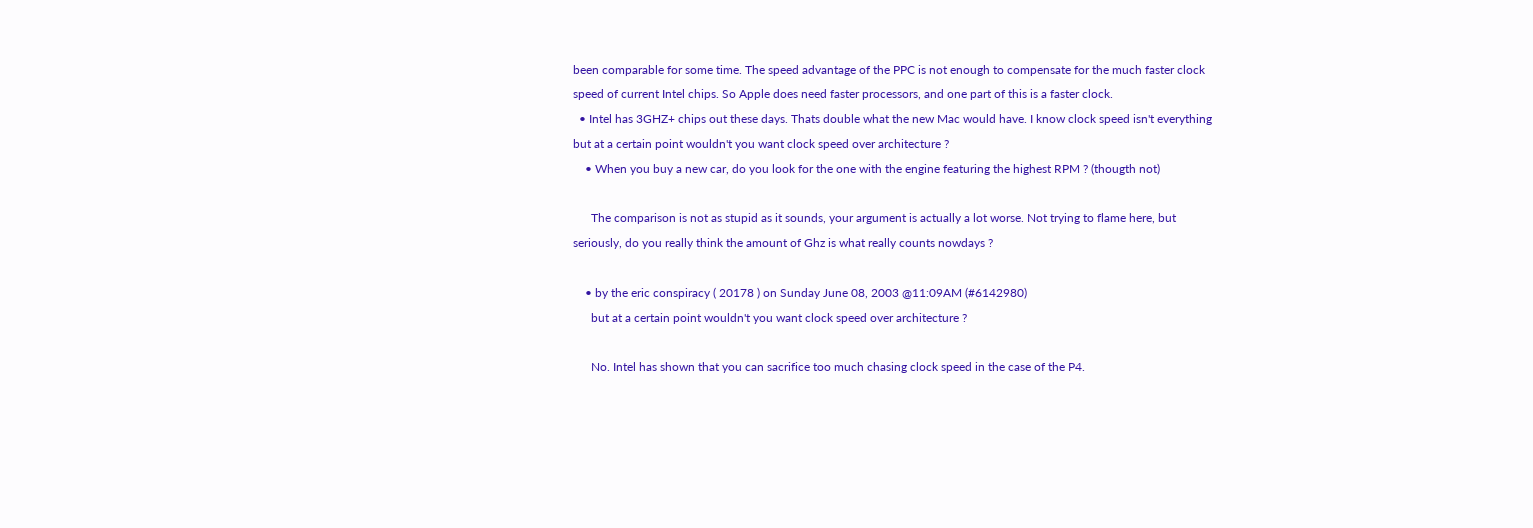been comparable for some time. The speed advantage of the PPC is not enough to compensate for the much faster clock speed of current Intel chips. So Apple does need faster processors, and one part of this is a faster clock.
  • Intel has 3GHZ+ chips out these days. Thats double what the new Mac would have. I know clock speed isn't everything but at a certain point wouldn't you want clock speed over architecture ?
    • When you buy a new car, do you look for the one with the engine featuring the highest RPM ? (thougth not)

      The comparison is not as stupid as it sounds, your argument is actually a lot worse. Not trying to flame here, but seriously, do you really think the amount of Ghz is what really counts nowdays ?

    • by the eric conspiracy ( 20178 ) on Sunday June 08, 2003 @11:09AM (#6142980)
      but at a certain point wouldn't you want clock speed over architecture ?

      No. Intel has shown that you can sacrifice too much chasing clock speed in the case of the P4.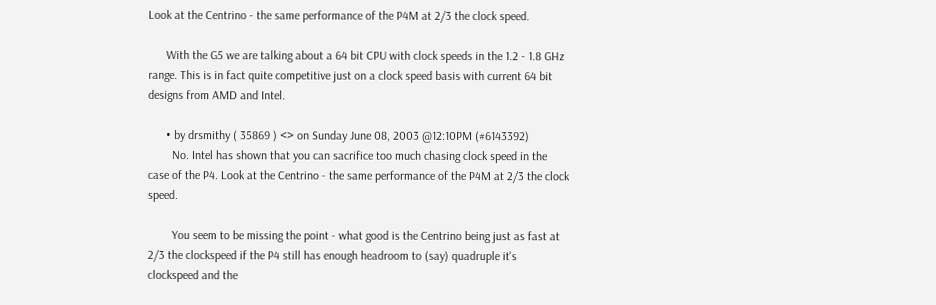Look at the Centrino - the same performance of the P4M at 2/3 the clock speed.

      With the G5 we are talking about a 64 bit CPU with clock speeds in the 1.2 - 1.8 GHz range. This is in fact quite competitive just on a clock speed basis with current 64 bit designs from AMD and Intel.

      • by drsmithy ( 35869 ) <> on Sunday June 08, 2003 @12:10PM (#6143392)
        No. Intel has shown that you can sacrifice too much chasing clock speed in the case of the P4. Look at the Centrino - the same performance of the P4M at 2/3 the clock speed.

        You seem to be missing the point - what good is the Centrino being just as fast at 2/3 the clockspeed if the P4 still has enough headroom to (say) quadruple it's clockspeed and the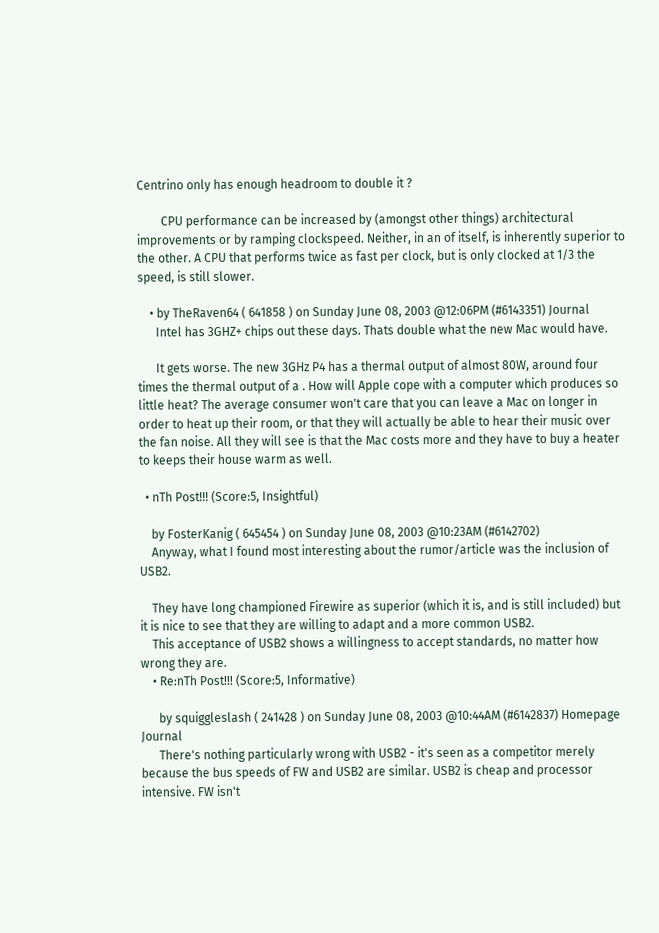Centrino only has enough headroom to double it ?

        CPU performance can be increased by (amongst other things) architectural improvements or by ramping clockspeed. Neither, in an of itself, is inherently superior to the other. A CPU that performs twice as fast per clock, but is only clocked at 1/3 the speed, is still slower.

    • by TheRaven64 ( 641858 ) on Sunday June 08, 2003 @12:06PM (#6143351) Journal
      Intel has 3GHZ+ chips out these days. Thats double what the new Mac would have.

      It gets worse. The new 3GHz P4 has a thermal output of almost 80W, around four times the thermal output of a . How will Apple cope with a computer which produces so little heat? The average consumer won't care that you can leave a Mac on longer in order to heat up their room, or that they will actually be able to hear their music over the fan noise. All they will see is that the Mac costs more and they have to buy a heater to keeps their house warm as well.

  • nTh Post!!! (Score:5, Insightful)

    by FosterKanig ( 645454 ) on Sunday June 08, 2003 @10:23AM (#6142702)
    Anyway, what I found most interesting about the rumor/article was the inclusion of USB2.

    They have long championed Firewire as superior (which it is, and is still included) but it is nice to see that they are willing to adapt and a more common USB2.
    This acceptance of USB2 shows a willingness to accept standards, no matter how wrong they are.
    • Re:nTh Post!!! (Score:5, Informative)

      by squiggleslash ( 241428 ) on Sunday June 08, 2003 @10:44AM (#6142837) Homepage Journal
      There's nothing particularly wrong with USB2 - it's seen as a competitor merely because the bus speeds of FW and USB2 are similar. USB2 is cheap and processor intensive. FW isn't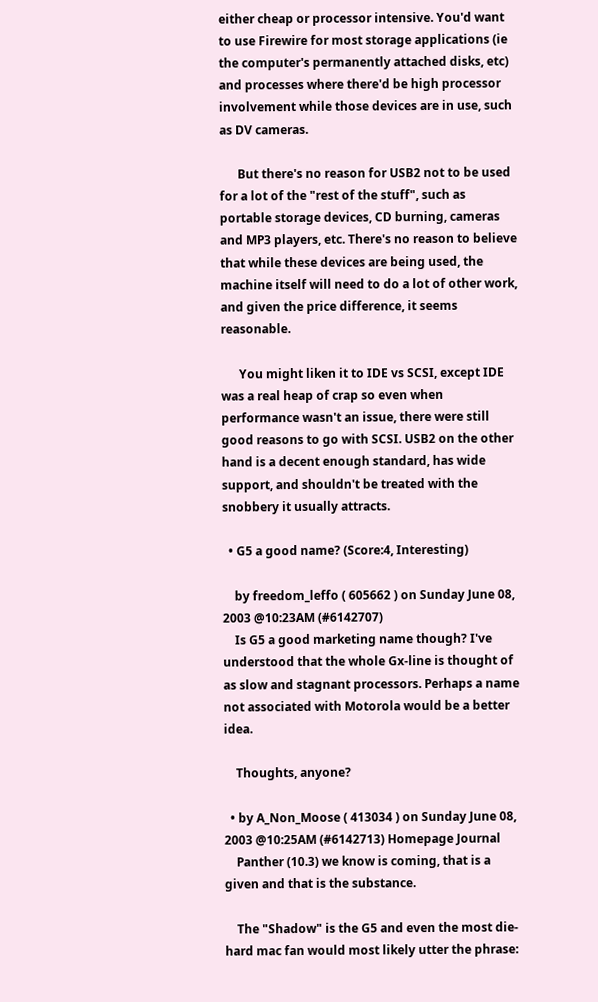either cheap or processor intensive. You'd want to use Firewire for most storage applications (ie the computer's permanently attached disks, etc) and processes where there'd be high processor involvement while those devices are in use, such as DV cameras.

      But there's no reason for USB2 not to be used for a lot of the "rest of the stuff", such as portable storage devices, CD burning, cameras and MP3 players, etc. There's no reason to believe that while these devices are being used, the machine itself will need to do a lot of other work, and given the price difference, it seems reasonable.

      You might liken it to IDE vs SCSI, except IDE was a real heap of crap so even when performance wasn't an issue, there were still good reasons to go with SCSI. USB2 on the other hand is a decent enough standard, has wide support, and shouldn't be treated with the snobbery it usually attracts.

  • G5 a good name? (Score:4, Interesting)

    by freedom_leffo ( 605662 ) on Sunday June 08, 2003 @10:23AM (#6142707)
    Is G5 a good marketing name though? I've understood that the whole Gx-line is thought of as slow and stagnant processors. Perhaps a name not associated with Motorola would be a better idea.

    Thoughts, anyone?

  • by A_Non_Moose ( 413034 ) on Sunday June 08, 2003 @10:25AM (#6142713) Homepage Journal
    Panther (10.3) we know is coming, that is a given and that is the substance.

    The "Shadow" is the G5 and even the most die-hard mac fan would most likely utter the phrase: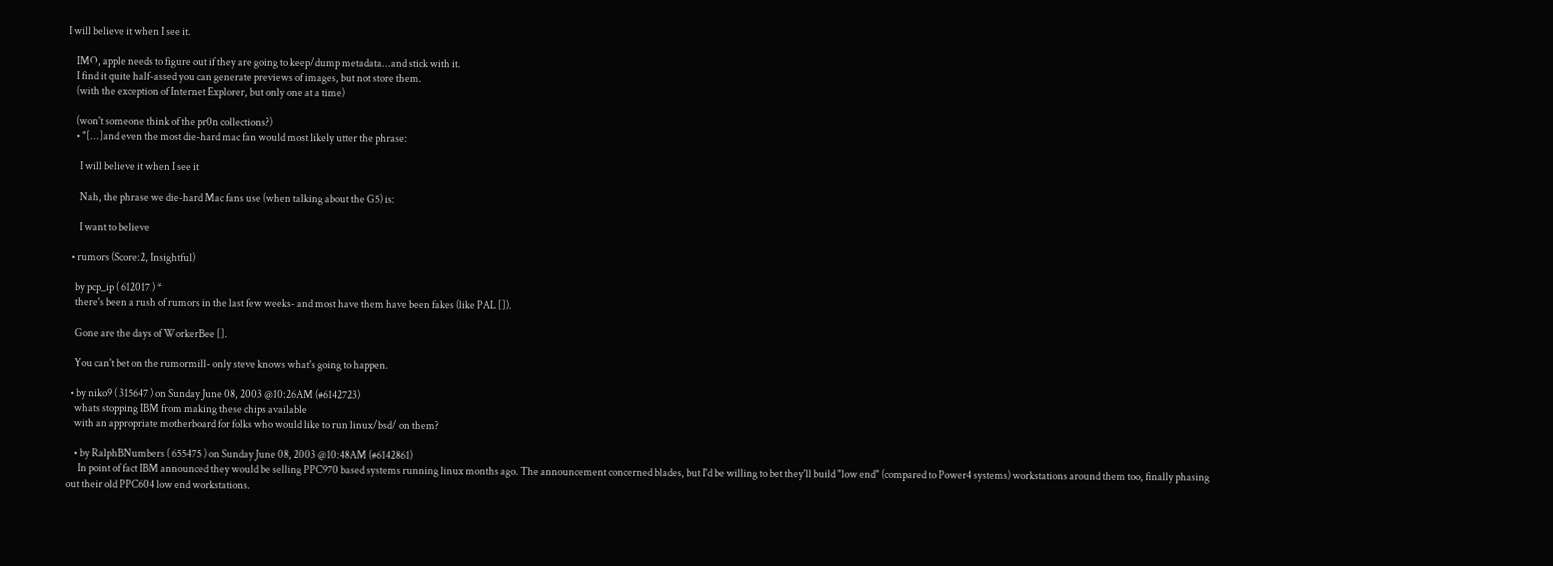I will believe it when I see it.

    IMO, apple needs to figure out if they are going to keep/dump metadata...and stick with it.
    I find it quite half-assed you can generate previews of images, but not store them.
    (with the exception of Internet Explorer, but only one at a time)

    (won't someone think of the pr0n collections?)
    • "[...]and even the most die-hard mac fan would most likely utter the phrase:

      I will believe it when I see it

      Nah, the phrase we die-hard Mac fans use (when talking about the G5) is:

      I want to believe

  • rumors (Score:2, Insightful)

    by pcp_ip ( 612017 ) *
    there's been a rush of rumors in the last few weeks- and most have them have been fakes (like PAL []).

    Gone are the days of WorkerBee [].

    You can't bet on the rumormill- only steve knows what's going to happen.

  • by niko9 ( 315647 ) on Sunday June 08, 2003 @10:26AM (#6142723)
    whats stopping IBM from making these chips available
    with an appropriate motherboard for folks who would like to run linux/bsd/ on them?

    • by RalphBNumbers ( 655475 ) on Sunday June 08, 2003 @10:48AM (#6142861)
      In point of fact IBM announced they would be selling PPC970 based systems running linux months ago. The announcement concerned blades, but I'd be willing to bet they'll build "low end" (compared to Power4 systems) workstations around them too, finally phasing out their old PPC604 low end workstations.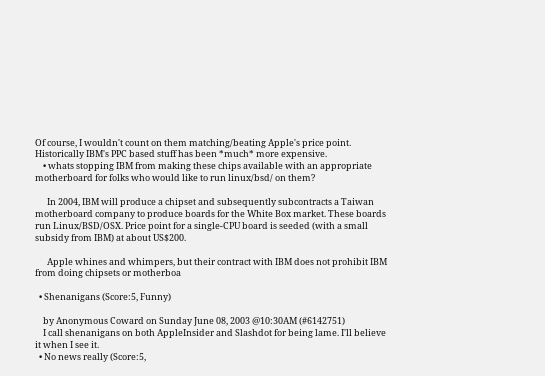Of course, I wouldn't count on them matching/beating Apple's price point. Historically IBM's PPC based stuff has been *much* more expensive.
    • whats stopping IBM from making these chips available with an appropriate motherboard for folks who would like to run linux/bsd/ on them?

      In 2004, IBM will produce a chipset and subsequently subcontracts a Taiwan motherboard company to produce boards for the White Box market. These boards run Linux/BSD/OSX. Price point for a single-CPU board is seeded (with a small subsidy from IBM) at about US$200.

      Apple whines and whimpers, but their contract with IBM does not prohibit IBM from doing chipsets or motherboa

  • Shenanigans (Score:5, Funny)

    by Anonymous Coward on Sunday June 08, 2003 @10:30AM (#6142751)
    I call shenanigans on both AppleInsider and Slashdot for being lame. I'll believe it when I see it.
  • No news really (Score:5,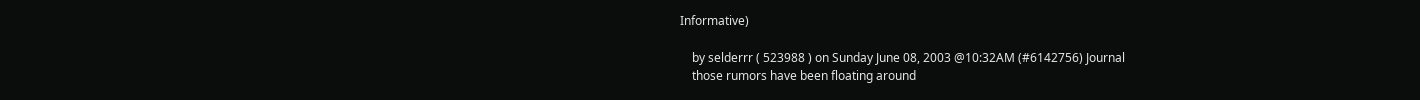Informative)

    by selderrr ( 523988 ) on Sunday June 08, 2003 @10:32AM (#6142756) Journal
    those rumors have been floating around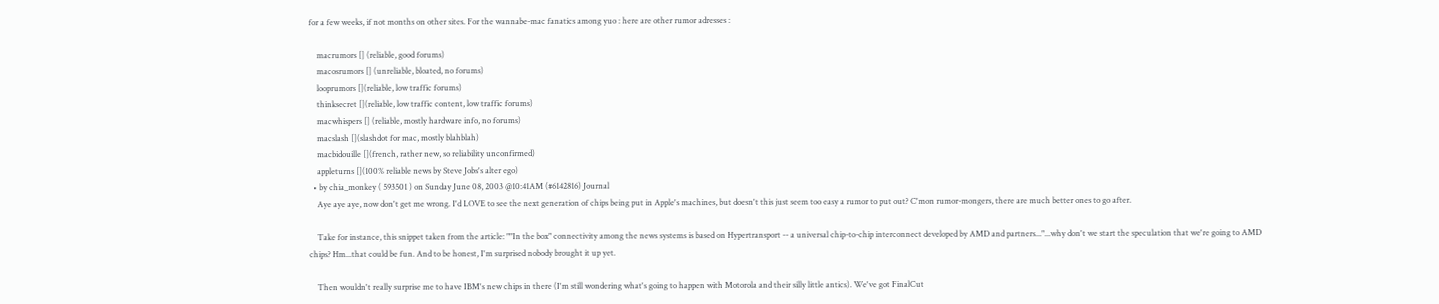for a few weeks, if not months on other sites. For the wannabe-mac fanatics among yuo : here are other rumor adresses :

    macrumors [] (reliable, good forums)
    macosrumors [] (unreliable, bloated, no forums)
    looprumors [](reliable, low traffic forums)
    thinksecret [](reliable, low traffic content, low traffic forums)
    macwhispers [] (reliable, mostly hardware info, no forums)
    macslash [](slashdot for mac, mostly blahblah)
    macbidouille [](french, rather new, so reliability unconfirmed)
    appleturns [](100% reliable news by Steve Jobs's alter ego)
  • by chia_monkey ( 593501 ) on Sunday June 08, 2003 @10:41AM (#6142816) Journal
    Aye aye aye, now don't get me wrong. I'd LOVE to see the next generation of chips being put in Apple's machines, but doesn't this just seem too easy a rumor to put out? C'mon rumor-mongers, there are much better ones to go after.

    Take for instance, this snippet taken from the article: ""In the box" connectivity among the news systems is based on Hypertransport -- a universal chip-to-chip interconnect developed by AMD and partners..."...why don't we start the speculation that we're going to AMD chips? Hm...that could be fun. And to be honest, I'm surprised nobody brought it up yet.

    Then wouldn't really surprise me to have IBM's new chips in there (I'm still wondering what's going to happen with Motorola and their silly little antics). We've got FinalCut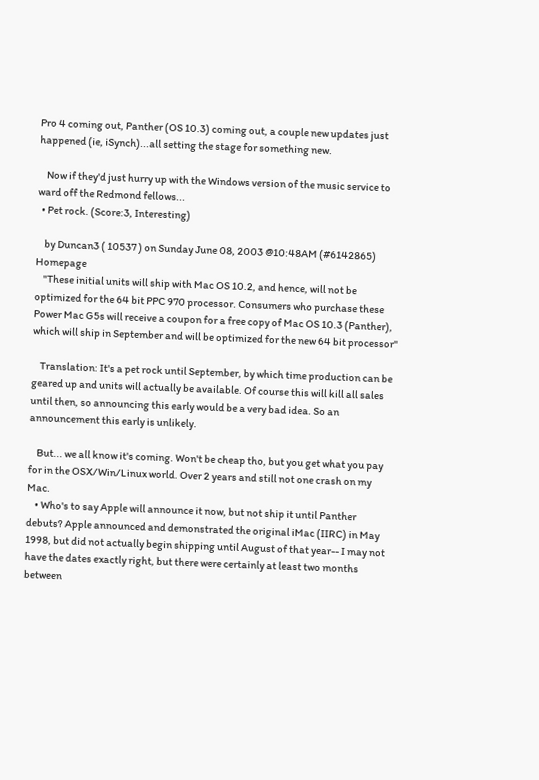Pro 4 coming out, Panther (OS 10.3) coming out, a couple new updates just happened (ie, iSynch)...all setting the stage for something new.

    Now if they'd just hurry up with the Windows version of the music service to ward off the Redmond fellows...
  • Pet rock. (Score:3, Interesting)

    by Duncan3 ( 10537 ) on Sunday June 08, 2003 @10:48AM (#6142865) Homepage
    "These initial units will ship with Mac OS 10.2, and hence, will not be optimized for the 64 bit PPC 970 processor. Consumers who purchase these Power Mac G5s will receive a coupon for a free copy of Mac OS 10.3 (Panther), which will ship in September and will be optimized for the new 64 bit processor"

    Translation: It's a pet rock until September, by which time production can be geared up and units will actually be available. Of course this will kill all sales until then, so announcing this early would be a very bad idea. So an announcement this early is unlikely.

    But... we all know it's coming. Won't be cheap tho, but you get what you pay for in the OSX/Win/Linux world. Over 2 years and still not one crash on my Mac.
    • Who's to say Apple will announce it now, but not ship it until Panther debuts? Apple announced and demonstrated the original iMac (IIRC) in May 1998, but did not actually begin shipping until August of that year-- I may not have the dates exactly right, but there were certainly at least two months between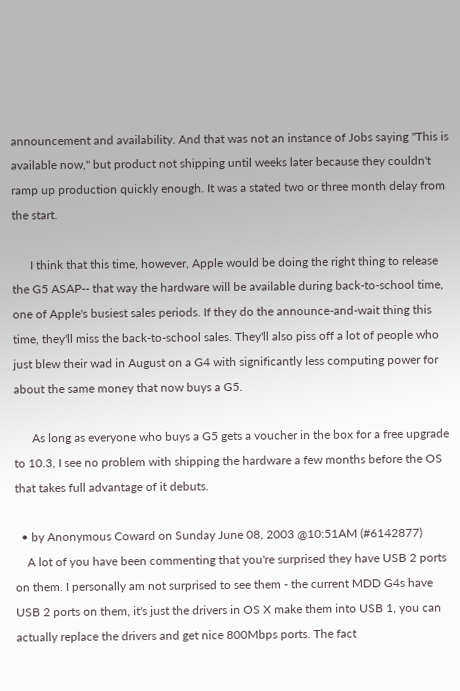announcement and availability. And that was not an instance of Jobs saying "This is available now," but product not shipping until weeks later because they couldn't ramp up production quickly enough. It was a stated two or three month delay from the start.

      I think that this time, however, Apple would be doing the right thing to release the G5 ASAP-- that way the hardware will be available during back-to-school time, one of Apple's busiest sales periods. If they do the announce-and-wait thing this time, they'll miss the back-to-school sales. They'll also piss off a lot of people who just blew their wad in August on a G4 with significantly less computing power for about the same money that now buys a G5.

      As long as everyone who buys a G5 gets a voucher in the box for a free upgrade to 10.3, I see no problem with shipping the hardware a few months before the OS that takes full advantage of it debuts.

  • by Anonymous Coward on Sunday June 08, 2003 @10:51AM (#6142877)
    A lot of you have been commenting that you're surprised they have USB 2 ports on them. I personally am not surprised to see them - the current MDD G4s have USB 2 ports on them, it's just the drivers in OS X make them into USB 1, you can actually replace the drivers and get nice 800Mbps ports. The fact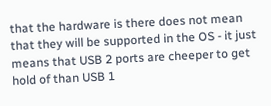that the hardware is there does not mean that they will be supported in the OS - it just means that USB 2 ports are cheeper to get hold of than USB 1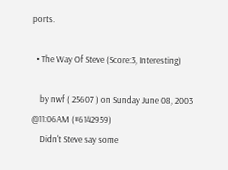ports.

  • The Way Of Steve (Score:3, Interesting)

    by nwf ( 25607 ) on Sunday June 08, 2003 @11:06AM (#6142959)
    Didn't Steve say some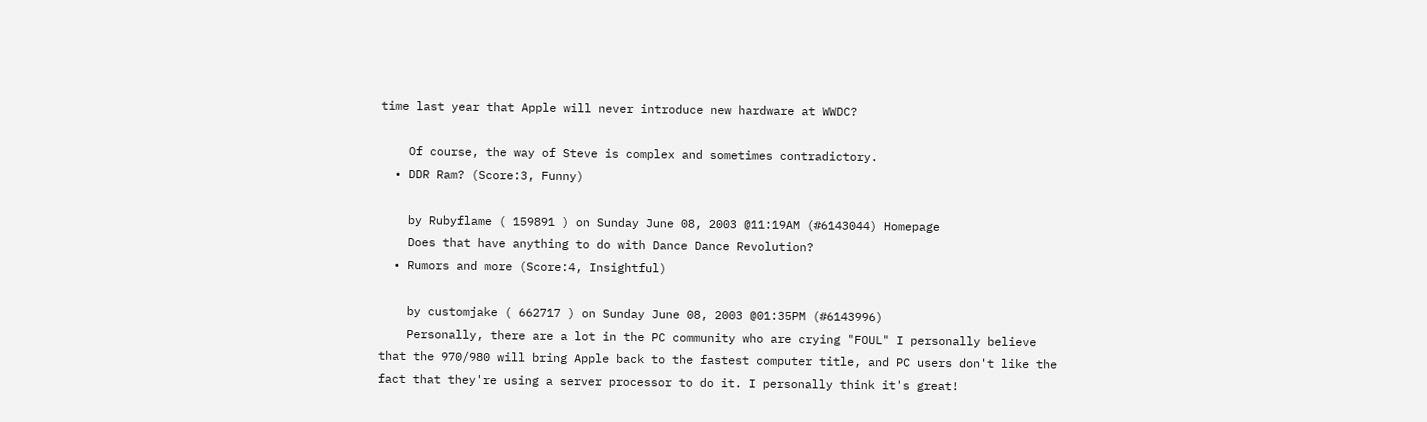time last year that Apple will never introduce new hardware at WWDC?

    Of course, the way of Steve is complex and sometimes contradictory.
  • DDR Ram? (Score:3, Funny)

    by Rubyflame ( 159891 ) on Sunday June 08, 2003 @11:19AM (#6143044) Homepage
    Does that have anything to do with Dance Dance Revolution?
  • Rumors and more (Score:4, Insightful)

    by customjake ( 662717 ) on Sunday June 08, 2003 @01:35PM (#6143996)
    Personally, there are a lot in the PC community who are crying "FOUL" I personally believe that the 970/980 will bring Apple back to the fastest computer title, and PC users don't like the fact that they're using a server processor to do it. I personally think it's great!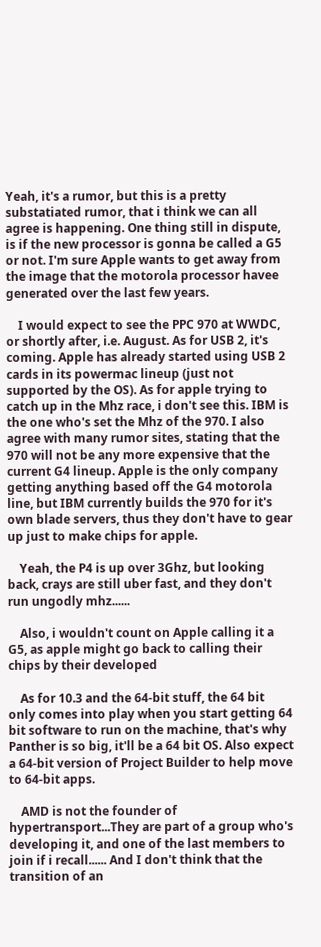Yeah, it's a rumor, but this is a pretty substatiated rumor, that i think we can all agree is happening. One thing still in dispute, is if the new processor is gonna be called a G5 or not. I'm sure Apple wants to get away from the image that the motorola processor havee generated over the last few years.

    I would expect to see the PPC 970 at WWDC, or shortly after, i.e. August. As for USB 2, it's coming. Apple has already started using USB 2 cards in its powermac lineup (just not supported by the OS). As for apple trying to catch up in the Mhz race, i don't see this. IBM is the one who's set the Mhz of the 970. I also agree with many rumor sites, stating that the 970 will not be any more expensive that the current G4 lineup. Apple is the only company getting anything based off the G4 motorola line, but IBM currently builds the 970 for it's own blade servers, thus they don't have to gear up just to make chips for apple.

    Yeah, the P4 is up over 3Ghz, but looking back, crays are still uber fast, and they don't run ungodly mhz......

    Also, i wouldn't count on Apple calling it a G5, as apple might go back to calling their chips by their developed

    As for 10.3 and the 64-bit stuff, the 64 bit only comes into play when you start getting 64 bit software to run on the machine, that's why Panther is so big, it'll be a 64 bit OS. Also expect a 64-bit version of Project Builder to help move to 64-bit apps.

    AMD is not the founder of hypertransport...They are part of a group who's developing it, and one of the last members to join if i recall...... And I don't think that the transition of an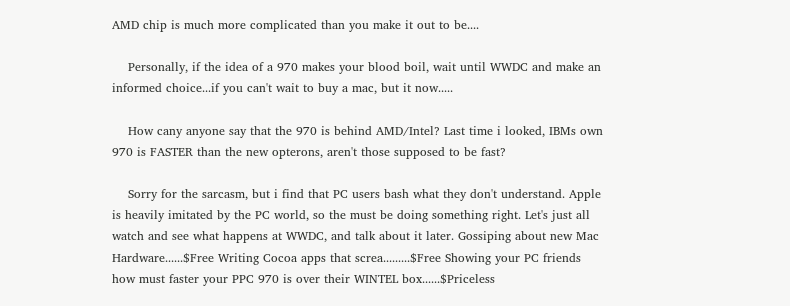AMD chip is much more complicated than you make it out to be....

    Personally, if the idea of a 970 makes your blood boil, wait until WWDC and make an informed choice...if you can't wait to buy a mac, but it now.....

    How cany anyone say that the 970 is behind AMD/Intel? Last time i looked, IBMs own 970 is FASTER than the new opterons, aren't those supposed to be fast?

    Sorry for the sarcasm, but i find that PC users bash what they don't understand. Apple is heavily imitated by the PC world, so the must be doing something right. Let's just all watch and see what happens at WWDC, and talk about it later. Gossiping about new Mac Hardware......$Free Writing Cocoa apps that screa.........$Free Showing your PC friends how must faster your PPC 970 is over their WINTEL box......$Priceless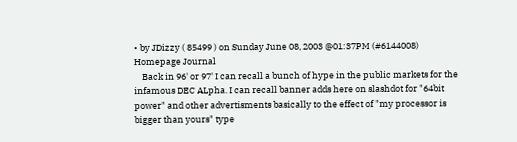• by JDizzy ( 85499 ) on Sunday June 08, 2003 @01:37PM (#6144008) Homepage Journal
    Back in 96' or 97' I can recall a bunch of hype in the public markets for the infamous DEC ALpha. I can recall banner adds here on slashdot for "64bit power" and other advertisments basically to the effect of "my processor is bigger than yours" type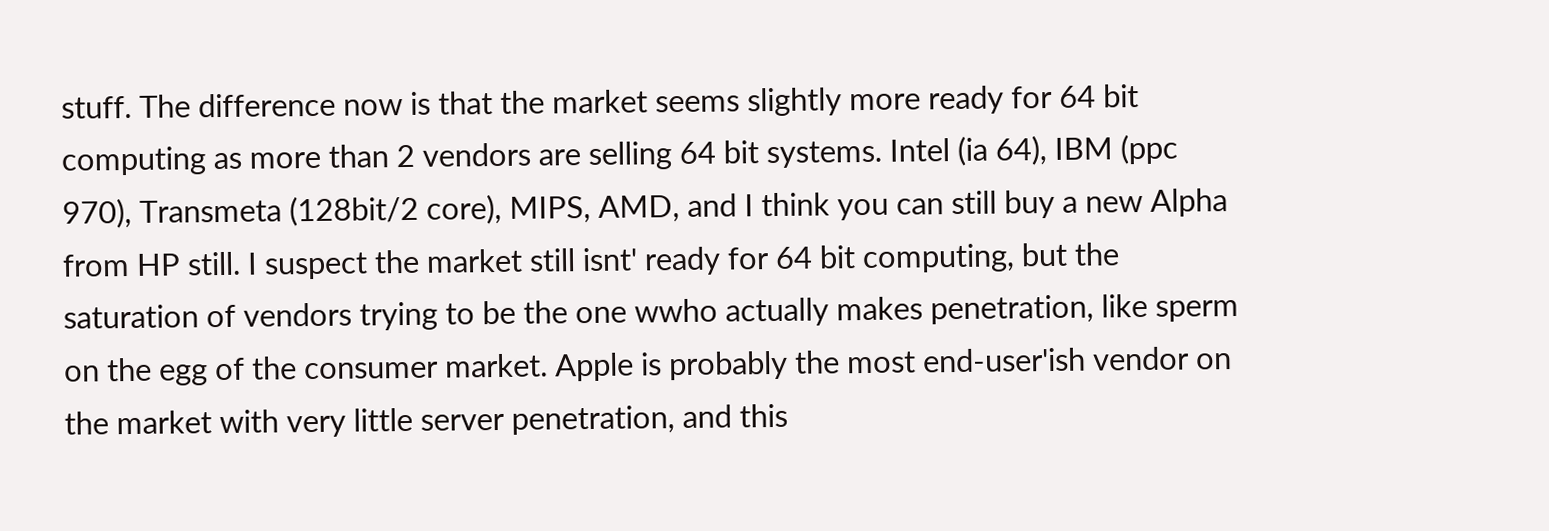stuff. The difference now is that the market seems slightly more ready for 64 bit computing as more than 2 vendors are selling 64 bit systems. Intel (ia 64), IBM (ppc 970), Transmeta (128bit/2 core), MIPS, AMD, and I think you can still buy a new Alpha from HP still. I suspect the market still isnt' ready for 64 bit computing, but the saturation of vendors trying to be the one wwho actually makes penetration, like sperm on the egg of the consumer market. Apple is probably the most end-user'ish vendor on the market with very little server penetration, and this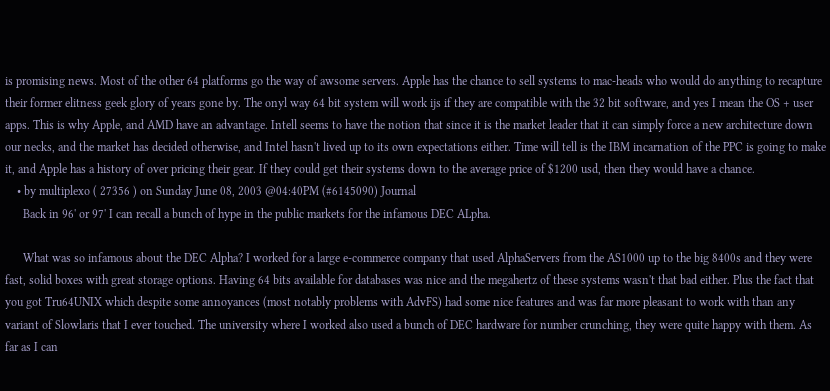is promising news. Most of the other 64 platforms go the way of awsome servers. Apple has the chance to sell systems to mac-heads who would do anything to recapture their former elitness geek glory of years gone by. The onyl way 64 bit system will work ijs if they are compatible with the 32 bit software, and yes I mean the OS + user apps. This is why Apple, and AMD have an advantage. Intell seems to have the notion that since it is the market leader that it can simply force a new architecture down our necks, and the market has decided otherwise, and Intel hasn't lived up to its own expectations either. Time will tell is the IBM incarnation of the PPC is going to make it, and Apple has a history of over pricing their gear. If they could get their systems down to the average price of $1200 usd, then they would have a chance.
    • by multiplexo ( 27356 ) on Sunday June 08, 2003 @04:40PM (#6145090) Journal
      Back in 96' or 97' I can recall a bunch of hype in the public markets for the infamous DEC ALpha.

      What was so infamous about the DEC Alpha? I worked for a large e-commerce company that used AlphaServers from the AS1000 up to the big 8400s and they were fast, solid boxes with great storage options. Having 64 bits available for databases was nice and the megahertz of these systems wasn't that bad either. Plus the fact that you got Tru64UNIX which despite some annoyances (most notably problems with AdvFS) had some nice features and was far more pleasant to work with than any variant of Slowlaris that I ever touched. The university where I worked also used a bunch of DEC hardware for number crunching, they were quite happy with them. As far as I can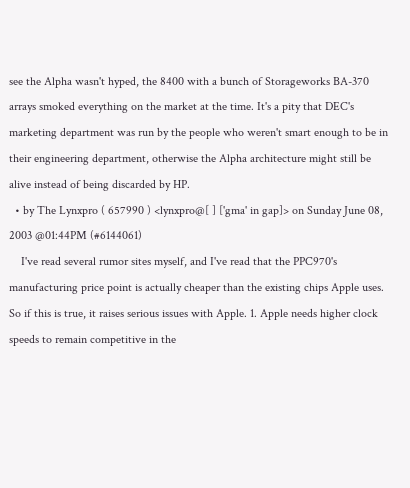see the Alpha wasn't hyped, the 8400 with a bunch of Storageworks BA-370 arrays smoked everything on the market at the time. It's a pity that DEC's marketing department was run by the people who weren't smart enough to be in their engineering department, otherwise the Alpha architecture might still be alive instead of being discarded by HP.
  • by The Lynxpro ( 657990 ) <lynxpro@[ ] ['gma' in gap]> on Sunday June 08, 2003 @01:44PM (#6144061)
    I've read several rumor sites myself, and I've read that the PPC970's manufacturing price point is actually cheaper than the existing chips Apple uses. So if this is true, it raises serious issues with Apple. 1. Apple needs higher clock speeds to remain competitive in the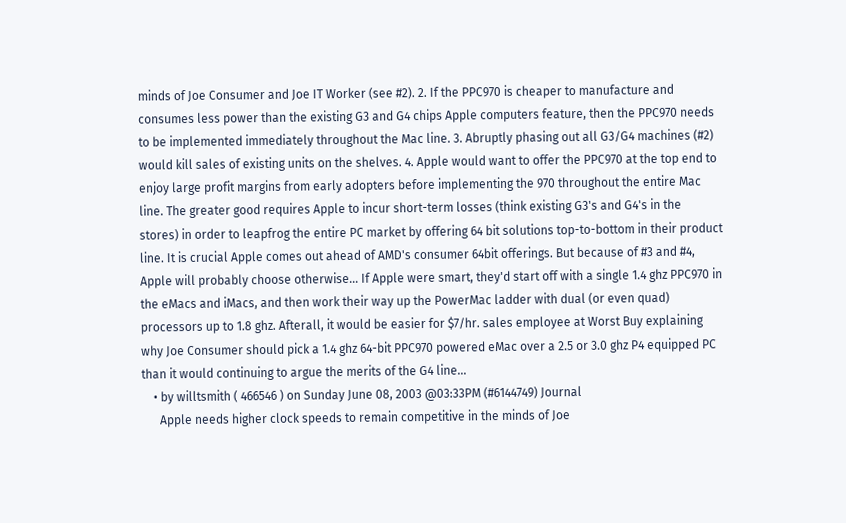minds of Joe Consumer and Joe IT Worker (see #2). 2. If the PPC970 is cheaper to manufacture and consumes less power than the existing G3 and G4 chips Apple computers feature, then the PPC970 needs to be implemented immediately throughout the Mac line. 3. Abruptly phasing out all G3/G4 machines (#2) would kill sales of existing units on the shelves. 4. Apple would want to offer the PPC970 at the top end to enjoy large profit margins from early adopters before implementing the 970 throughout the entire Mac line. The greater good requires Apple to incur short-term losses (think existing G3's and G4's in the stores) in order to leapfrog the entire PC market by offering 64 bit solutions top-to-bottom in their product line. It is crucial Apple comes out ahead of AMD's consumer 64bit offerings. But because of #3 and #4, Apple will probably choose otherwise... If Apple were smart, they'd start off with a single 1.4 ghz PPC970 in the eMacs and iMacs, and then work their way up the PowerMac ladder with dual (or even quad) processors up to 1.8 ghz. Afterall, it would be easier for $7/hr. sales employee at Worst Buy explaining why Joe Consumer should pick a 1.4 ghz 64-bit PPC970 powered eMac over a 2.5 or 3.0 ghz P4 equipped PC than it would continuing to argue the merits of the G4 line...
    • by willtsmith ( 466546 ) on Sunday June 08, 2003 @03:33PM (#6144749) Journal
      Apple needs higher clock speeds to remain competitive in the minds of Joe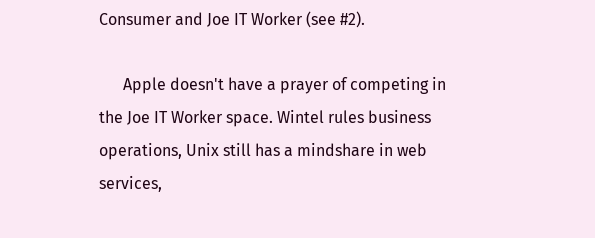Consumer and Joe IT Worker (see #2).

      Apple doesn't have a prayer of competing in the Joe IT Worker space. Wintel rules business operations, Unix still has a mindshare in web services,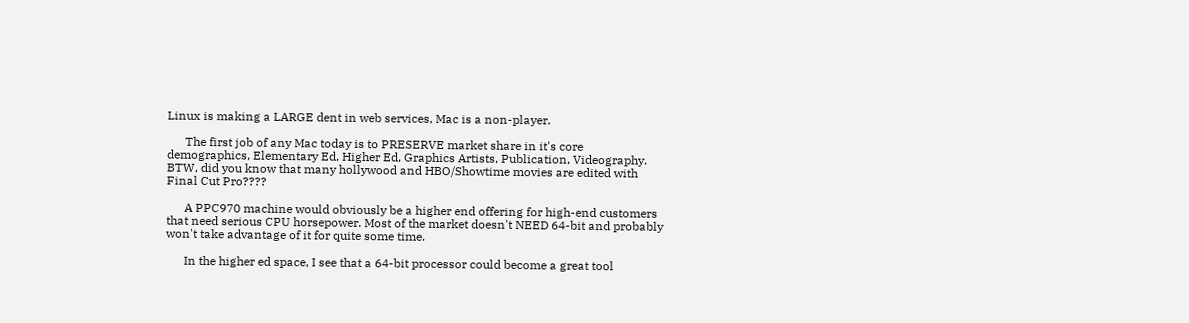Linux is making a LARGE dent in web services, Mac is a non-player.

      The first job of any Mac today is to PRESERVE market share in it's core demographics, Elementary Ed, Higher Ed, Graphics Artists, Publication, Videography. BTW, did you know that many hollywood and HBO/Showtime movies are edited with Final Cut Pro????

      A PPC970 machine would obviously be a higher end offering for high-end customers that need serious CPU horsepower. Most of the market doesn't NEED 64-bit and probably won't take advantage of it for quite some time.

      In the higher ed space, I see that a 64-bit processor could become a great tool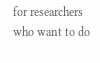for researchers who want to do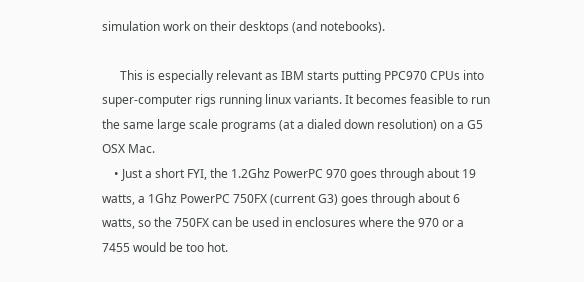simulation work on their desktops (and notebooks).

      This is especially relevant as IBM starts putting PPC970 CPUs into super-computer rigs running linux variants. It becomes feasible to run the same large scale programs (at a dialed down resolution) on a G5 OSX Mac.
    • Just a short FYI, the 1.2Ghz PowerPC 970 goes through about 19 watts, a 1Ghz PowerPC 750FX (current G3) goes through about 6 watts, so the 750FX can be used in enclosures where the 970 or a 7455 would be too hot.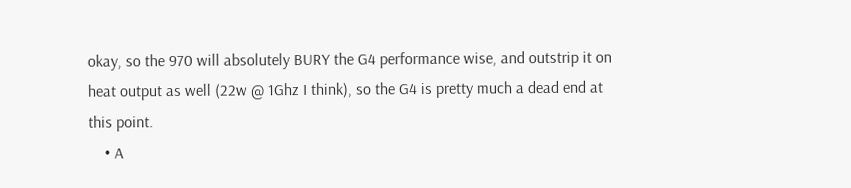okay, so the 970 will absolutely BURY the G4 performance wise, and outstrip it on heat output as well (22w @ 1Ghz I think), so the G4 is pretty much a dead end at this point.
    • A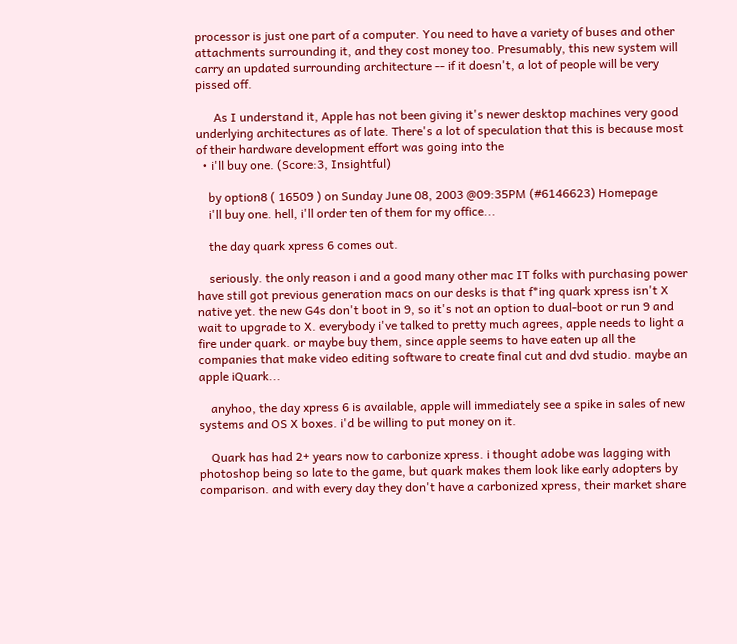processor is just one part of a computer. You need to have a variety of buses and other attachments surrounding it, and they cost money too. Presumably, this new system will carry an updated surrounding architecture -- if it doesn't, a lot of people will be very pissed off.

      As I understand it, Apple has not been giving it's newer desktop machines very good underlying architectures as of late. There's a lot of speculation that this is because most of their hardware development effort was going into the
  • i'll buy one. (Score:3, Insightful)

    by option8 ( 16509 ) on Sunday June 08, 2003 @09:35PM (#6146623) Homepage
    i'll buy one. hell, i'll order ten of them for my office...

    the day quark xpress 6 comes out.

    seriously. the only reason i and a good many other mac IT folks with purchasing power have still got previous generation macs on our desks is that f*ing quark xpress isn't X native yet. the new G4s don't boot in 9, so it's not an option to dual-boot or run 9 and wait to upgrade to X. everybody i've talked to pretty much agrees, apple needs to light a fire under quark. or maybe buy them, since apple seems to have eaten up all the companies that make video editing software to create final cut and dvd studio. maybe an apple iQuark...

    anyhoo, the day xpress 6 is available, apple will immediately see a spike in sales of new systems and OS X boxes. i'd be willing to put money on it.

    Quark has had 2+ years now to carbonize xpress. i thought adobe was lagging with photoshop being so late to the game, but quark makes them look like early adopters by comparison. and with every day they don't have a carbonized xpress, their market share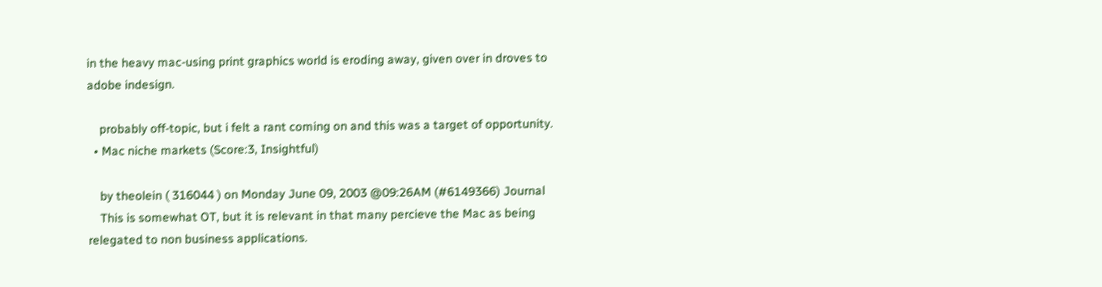in the heavy mac-using print graphics world is eroding away, given over in droves to adobe indesign.

    probably off-topic, but i felt a rant coming on and this was a target of opportunity.
  • Mac niche markets (Score:3, Insightful)

    by theolein ( 316044 ) on Monday June 09, 2003 @09:26AM (#6149366) Journal
    This is somewhat OT, but it is relevant in that many percieve the Mac as being relegated to non business applications.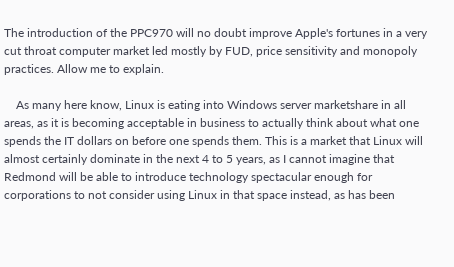The introduction of the PPC970 will no doubt improve Apple's fortunes in a very cut throat computer market led mostly by FUD, price sensitivity and monopoly practices. Allow me to explain.

    As many here know, Linux is eating into Windows server marketshare in all areas, as it is becoming acceptable in business to actually think about what one spends the IT dollars on before one spends them. This is a market that Linux will almost certainly dominate in the next 4 to 5 years, as I cannot imagine that Redmond will be able to introduce technology spectacular enough for corporations to not consider using Linux in that space instead, as has been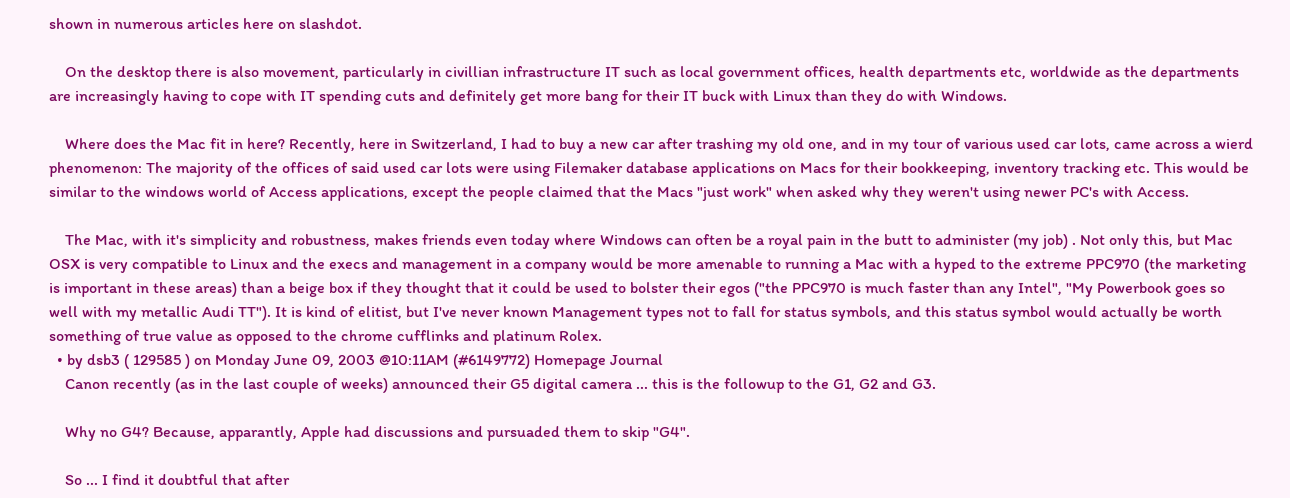shown in numerous articles here on slashdot.

    On the desktop there is also movement, particularly in civillian infrastructure IT such as local government offices, health departments etc, worldwide as the departments are increasingly having to cope with IT spending cuts and definitely get more bang for their IT buck with Linux than they do with Windows.

    Where does the Mac fit in here? Recently, here in Switzerland, I had to buy a new car after trashing my old one, and in my tour of various used car lots, came across a wierd phenomenon: The majority of the offices of said used car lots were using Filemaker database applications on Macs for their bookkeeping, inventory tracking etc. This would be similar to the windows world of Access applications, except the people claimed that the Macs "just work" when asked why they weren't using newer PC's with Access.

    The Mac, with it's simplicity and robustness, makes friends even today where Windows can often be a royal pain in the butt to administer (my job) . Not only this, but Mac OSX is very compatible to Linux and the execs and management in a company would be more amenable to running a Mac with a hyped to the extreme PPC970 (the marketing is important in these areas) than a beige box if they thought that it could be used to bolster their egos ("the PPC970 is much faster than any Intel", "My Powerbook goes so well with my metallic Audi TT"). It is kind of elitist, but I've never known Management types not to fall for status symbols, and this status symbol would actually be worth something of true value as opposed to the chrome cufflinks and platinum Rolex.
  • by dsb3 ( 129585 ) on Monday June 09, 2003 @10:11AM (#6149772) Homepage Journal
    Canon recently (as in the last couple of weeks) announced their G5 digital camera ... this is the followup to the G1, G2 and G3.

    Why no G4? Because, apparantly, Apple had discussions and pursuaded them to skip "G4".

    So ... I find it doubtful that after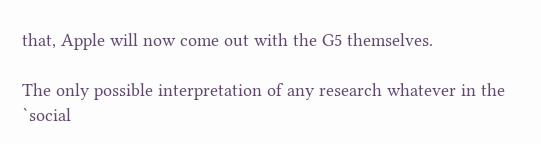that, Apple will now come out with the G5 themselves.

The only possible interpretation of any research whatever in the `social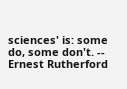sciences' is: some do, some don't. -- Ernest Rutherford